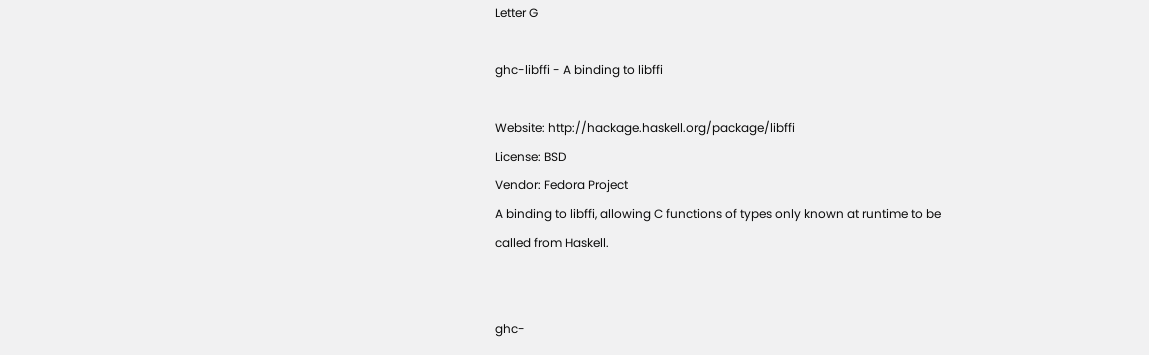Letter G

ghc-libffi - A binding to libffi

Website: http://hackage.haskell.org/package/libffi
License: BSD
Vendor: Fedora Project
A binding to libffi, allowing C functions of types only known at runtime to be
called from Haskell.


ghc-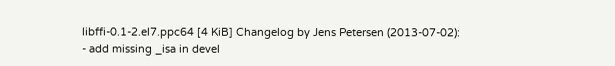libffi-0.1-2.el7.ppc64 [4 KiB] Changelog by Jens Petersen (2013-07-02):
- add missing _isa in devel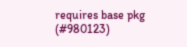requires base pkg (#980123)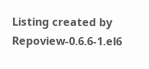Listing created by Repoview-0.6.6-1.el6